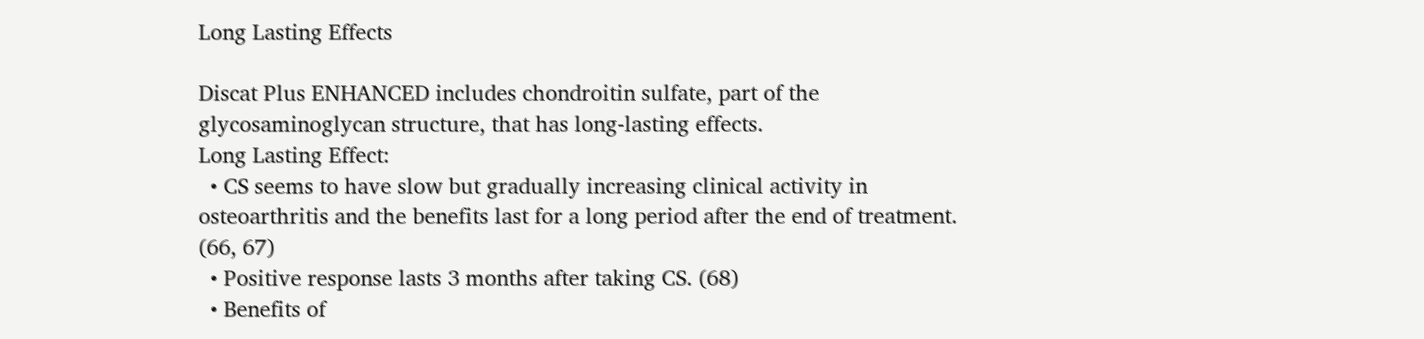Long Lasting Effects

Discat Plus ENHANCED includes chondroitin sulfate, part of the glycosaminoglycan structure, that has long-lasting effects.
Long Lasting Effect:
  • CS seems to have slow but gradually increasing clinical activity in osteoarthritis and the benefits last for a long period after the end of treatment. (66, 67)
  • Positive response lasts 3 months after taking CS. (68)
  • Benefits of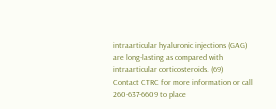intraarticular hyaluronic injections (GAG) are long-lasting as compared with intraarticular corticosteroids. (69)
Contact CTRC for more information or call 260-637-6609 to place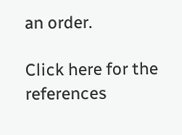an order.

Click here for the references